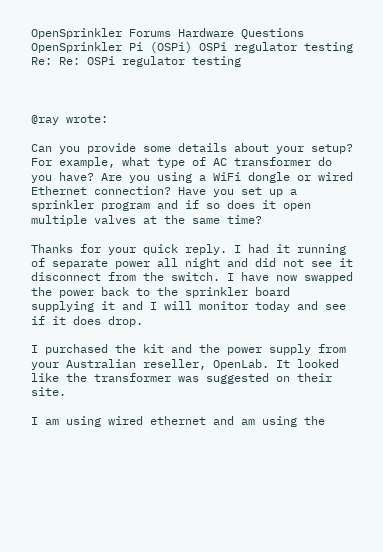OpenSprinkler Forums Hardware Questions OpenSprinkler Pi (OSPi) OSPi regulator testing Re: Re: OSPi regulator testing



@ray wrote:

Can you provide some details about your setup? For example, what type of AC transformer do you have? Are you using a WiFi dongle or wired Ethernet connection? Have you set up a sprinkler program and if so does it open multiple valves at the same time?

Thanks for your quick reply. I had it running of separate power all night and did not see it disconnect from the switch. I have now swapped the power back to the sprinkler board supplying it and I will monitor today and see if it does drop.

I purchased the kit and the power supply from your Australian reseller, OpenLab. It looked like the transformer was suggested on their site.

I am using wired ethernet and am using the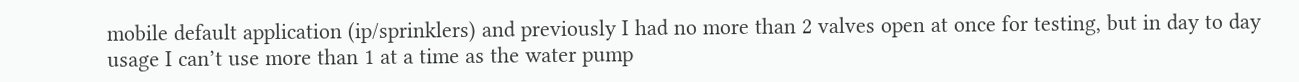mobile default application (ip/sprinklers) and previously I had no more than 2 valves open at once for testing, but in day to day usage I can’t use more than 1 at a time as the water pump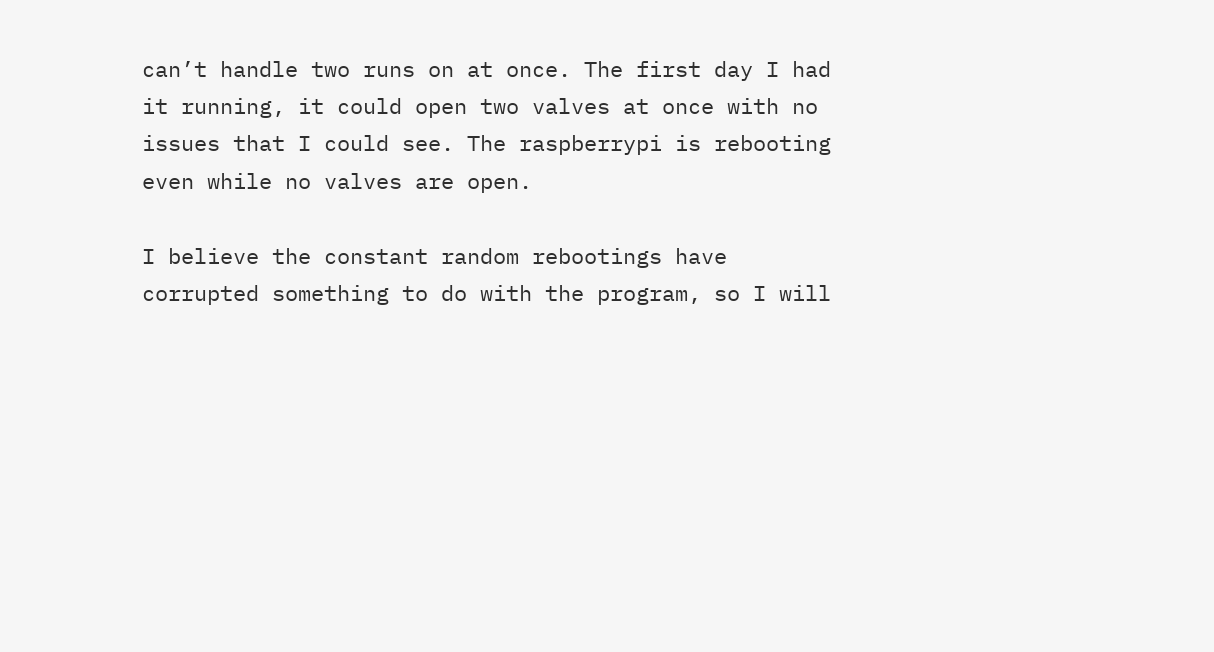can’t handle two runs on at once. The first day I had it running, it could open two valves at once with no issues that I could see. The raspberrypi is rebooting even while no valves are open.

I believe the constant random rebootings have corrupted something to do with the program, so I will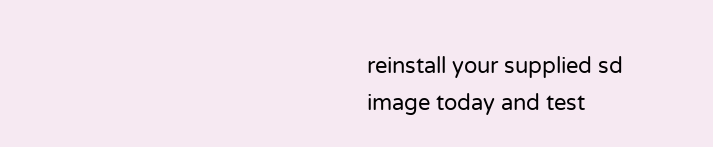reinstall your supplied sd image today and test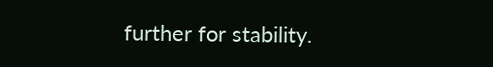further for stability.